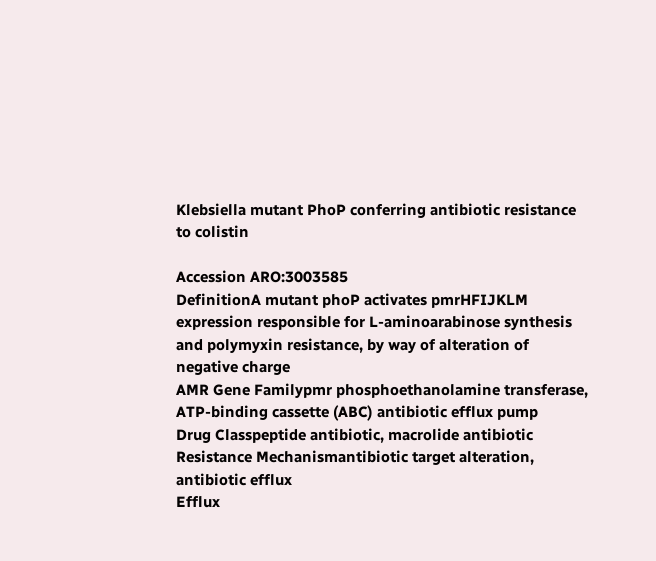Klebsiella mutant PhoP conferring antibiotic resistance to colistin

Accession ARO:3003585
DefinitionA mutant phoP activates pmrHFIJKLM expression responsible for L-aminoarabinose synthesis and polymyxin resistance, by way of alteration of negative charge
AMR Gene Familypmr phosphoethanolamine transferase, ATP-binding cassette (ABC) antibiotic efflux pump
Drug Classpeptide antibiotic, macrolide antibiotic
Resistance Mechanismantibiotic target alteration, antibiotic efflux
Efflux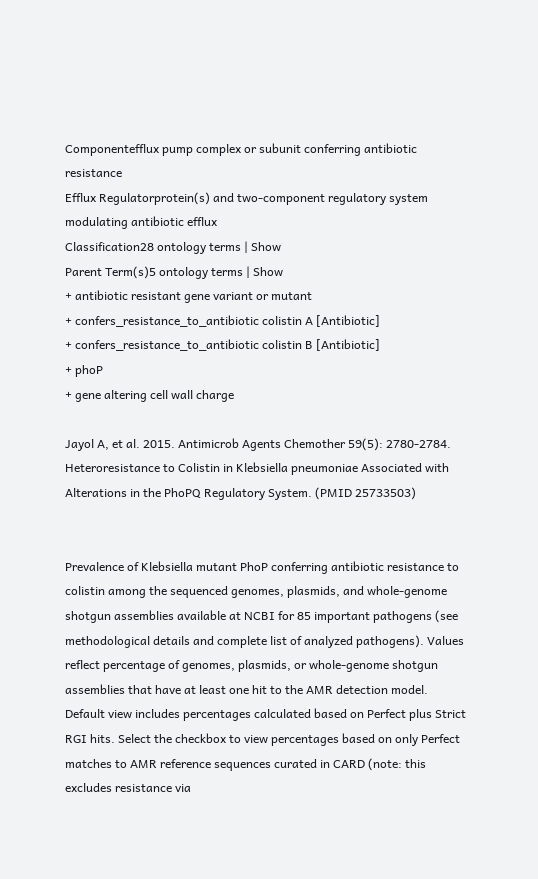Componentefflux pump complex or subunit conferring antibiotic resistance
Efflux Regulatorprotein(s) and two-component regulatory system modulating antibiotic efflux
Classification28 ontology terms | Show
Parent Term(s)5 ontology terms | Show
+ antibiotic resistant gene variant or mutant
+ confers_resistance_to_antibiotic colistin A [Antibiotic]
+ confers_resistance_to_antibiotic colistin B [Antibiotic]
+ phoP
+ gene altering cell wall charge

Jayol A, et al. 2015. Antimicrob Agents Chemother 59(5): 2780-2784. Heteroresistance to Colistin in Klebsiella pneumoniae Associated with Alterations in the PhoPQ Regulatory System. (PMID 25733503)


Prevalence of Klebsiella mutant PhoP conferring antibiotic resistance to colistin among the sequenced genomes, plasmids, and whole-genome shotgun assemblies available at NCBI for 85 important pathogens (see methodological details and complete list of analyzed pathogens). Values reflect percentage of genomes, plasmids, or whole-genome shotgun assemblies that have at least one hit to the AMR detection model. Default view includes percentages calculated based on Perfect plus Strict RGI hits. Select the checkbox to view percentages based on only Perfect matches to AMR reference sequences curated in CARD (note: this excludes resistance via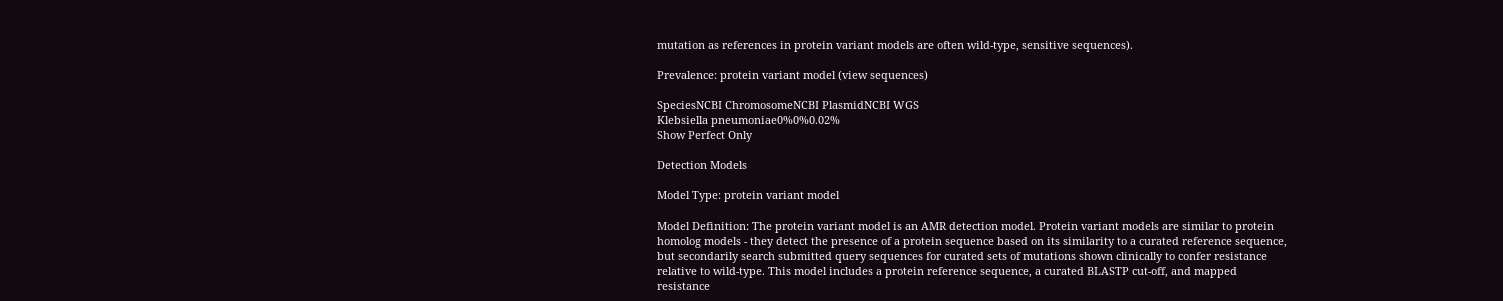mutation as references in protein variant models are often wild-type, sensitive sequences).

Prevalence: protein variant model (view sequences)

SpeciesNCBI ChromosomeNCBI PlasmidNCBI WGS
Klebsiella pneumoniae0%0%0.02%
Show Perfect Only

Detection Models

Model Type: protein variant model

Model Definition: The protein variant model is an AMR detection model. Protein variant models are similar to protein homolog models - they detect the presence of a protein sequence based on its similarity to a curated reference sequence, but secondarily search submitted query sequences for curated sets of mutations shown clinically to confer resistance relative to wild-type. This model includes a protein reference sequence, a curated BLASTP cut-off, and mapped resistance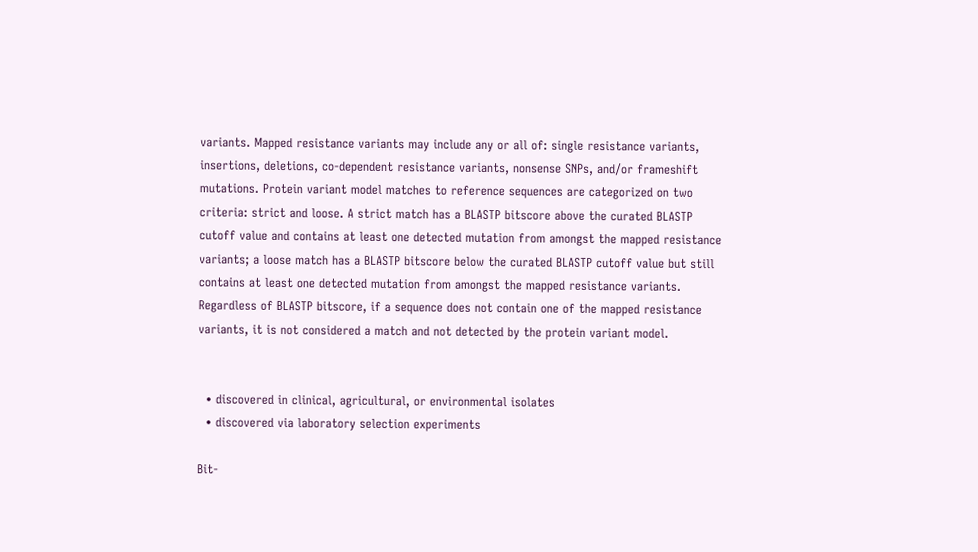variants. Mapped resistance variants may include any or all of: single resistance variants, insertions, deletions, co-dependent resistance variants, nonsense SNPs, and/or frameshift mutations. Protein variant model matches to reference sequences are categorized on two criteria: strict and loose. A strict match has a BLASTP bitscore above the curated BLASTP cutoff value and contains at least one detected mutation from amongst the mapped resistance variants; a loose match has a BLASTP bitscore below the curated BLASTP cutoff value but still contains at least one detected mutation from amongst the mapped resistance variants. Regardless of BLASTP bitscore, if a sequence does not contain one of the mapped resistance variants, it is not considered a match and not detected by the protein variant model.


  • discovered in clinical, agricultural, or environmental isolates
  • discovered via laboratory selection experiments

Bit-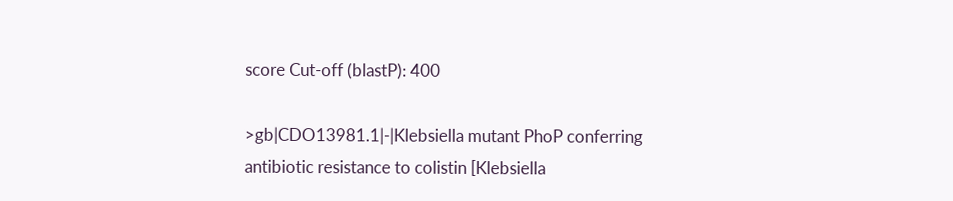score Cut-off (blastP): 400

>gb|CDO13981.1|-|Klebsiella mutant PhoP conferring antibiotic resistance to colistin [Klebsiella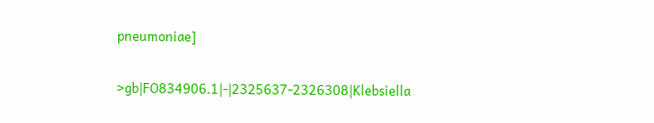pneumoniae]

>gb|FO834906.1|-|2325637-2326308|Klebsiella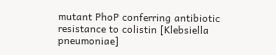mutant PhoP conferring antibiotic resistance to colistin [Klebsiella pneumoniae]